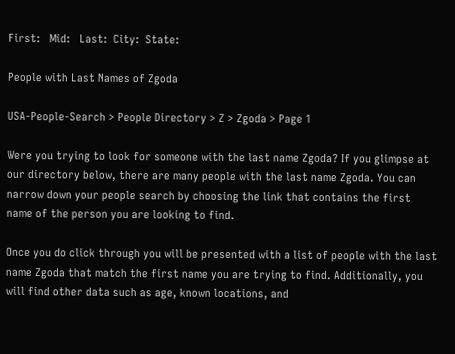First:   Mid:   Last:  City:  State:

People with Last Names of Zgoda

USA-People-Search > People Directory > Z > Zgoda > Page 1

Were you trying to look for someone with the last name Zgoda? If you glimpse at our directory below, there are many people with the last name Zgoda. You can narrow down your people search by choosing the link that contains the first name of the person you are looking to find.

Once you do click through you will be presented with a list of people with the last name Zgoda that match the first name you are trying to find. Additionally, you will find other data such as age, known locations, and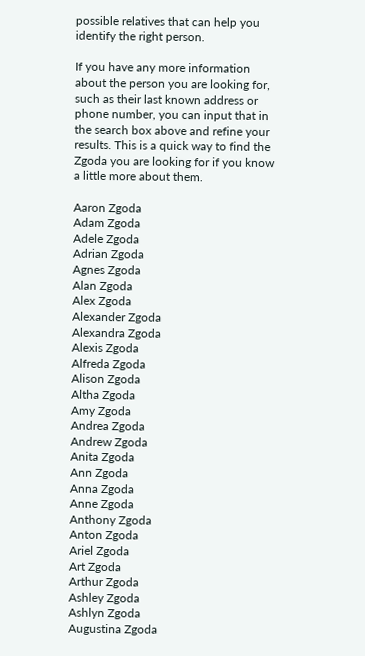possible relatives that can help you identify the right person.

If you have any more information about the person you are looking for, such as their last known address or phone number, you can input that in the search box above and refine your results. This is a quick way to find the Zgoda you are looking for if you know a little more about them.

Aaron Zgoda
Adam Zgoda
Adele Zgoda
Adrian Zgoda
Agnes Zgoda
Alan Zgoda
Alex Zgoda
Alexander Zgoda
Alexandra Zgoda
Alexis Zgoda
Alfreda Zgoda
Alison Zgoda
Altha Zgoda
Amy Zgoda
Andrea Zgoda
Andrew Zgoda
Anita Zgoda
Ann Zgoda
Anna Zgoda
Anne Zgoda
Anthony Zgoda
Anton Zgoda
Ariel Zgoda
Art Zgoda
Arthur Zgoda
Ashley Zgoda
Ashlyn Zgoda
Augustina Zgoda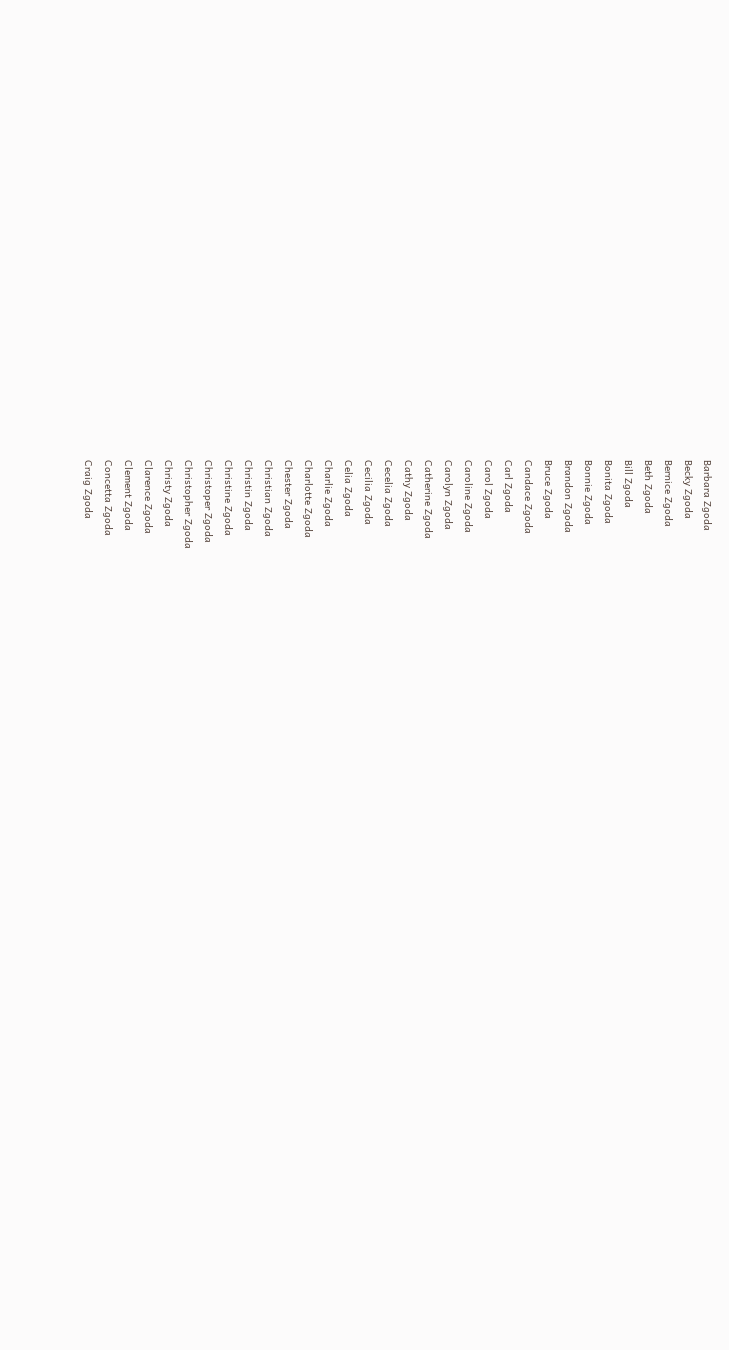Barbara Zgoda
Becky Zgoda
Bernice Zgoda
Beth Zgoda
Bill Zgoda
Bonita Zgoda
Bonnie Zgoda
Brandon Zgoda
Bruce Zgoda
Candace Zgoda
Carl Zgoda
Carol Zgoda
Caroline Zgoda
Carolyn Zgoda
Catherine Zgoda
Cathy Zgoda
Cecelia Zgoda
Cecilia Zgoda
Celia Zgoda
Charlie Zgoda
Charlotte Zgoda
Chester Zgoda
Christian Zgoda
Christin Zgoda
Christine Zgoda
Christoper Zgoda
Christopher Zgoda
Christy Zgoda
Clarence Zgoda
Clement Zgoda
Concetta Zgoda
Craig Zgoda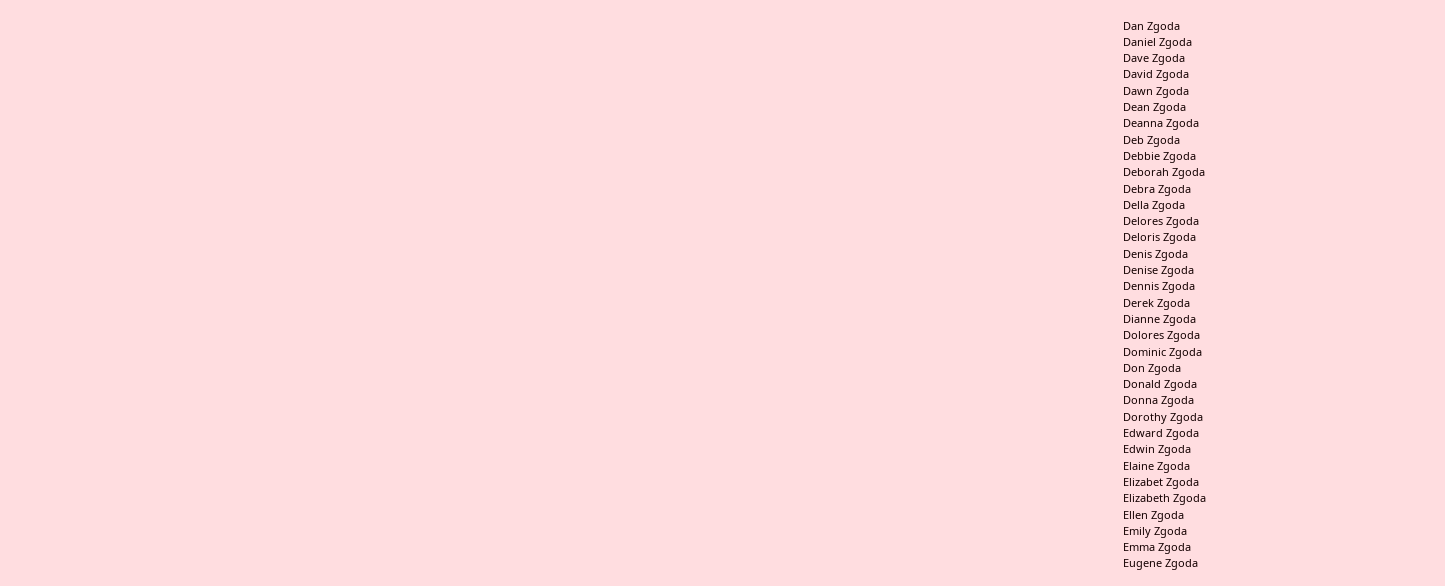Dan Zgoda
Daniel Zgoda
Dave Zgoda
David Zgoda
Dawn Zgoda
Dean Zgoda
Deanna Zgoda
Deb Zgoda
Debbie Zgoda
Deborah Zgoda
Debra Zgoda
Della Zgoda
Delores Zgoda
Deloris Zgoda
Denis Zgoda
Denise Zgoda
Dennis Zgoda
Derek Zgoda
Dianne Zgoda
Dolores Zgoda
Dominic Zgoda
Don Zgoda
Donald Zgoda
Donna Zgoda
Dorothy Zgoda
Edward Zgoda
Edwin Zgoda
Elaine Zgoda
Elizabet Zgoda
Elizabeth Zgoda
Ellen Zgoda
Emily Zgoda
Emma Zgoda
Eugene Zgoda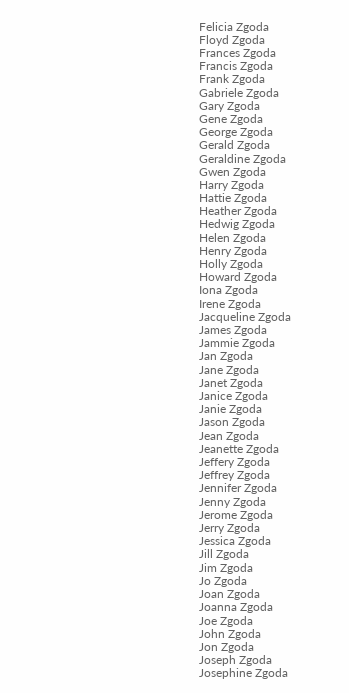Felicia Zgoda
Floyd Zgoda
Frances Zgoda
Francis Zgoda
Frank Zgoda
Gabriele Zgoda
Gary Zgoda
Gene Zgoda
George Zgoda
Gerald Zgoda
Geraldine Zgoda
Gwen Zgoda
Harry Zgoda
Hattie Zgoda
Heather Zgoda
Hedwig Zgoda
Helen Zgoda
Henry Zgoda
Holly Zgoda
Howard Zgoda
Iona Zgoda
Irene Zgoda
Jacqueline Zgoda
James Zgoda
Jammie Zgoda
Jan Zgoda
Jane Zgoda
Janet Zgoda
Janice Zgoda
Janie Zgoda
Jason Zgoda
Jean Zgoda
Jeanette Zgoda
Jeffery Zgoda
Jeffrey Zgoda
Jennifer Zgoda
Jenny Zgoda
Jerome Zgoda
Jerry Zgoda
Jessica Zgoda
Jill Zgoda
Jim Zgoda
Jo Zgoda
Joan Zgoda
Joanna Zgoda
Joe Zgoda
John Zgoda
Jon Zgoda
Joseph Zgoda
Josephine Zgoda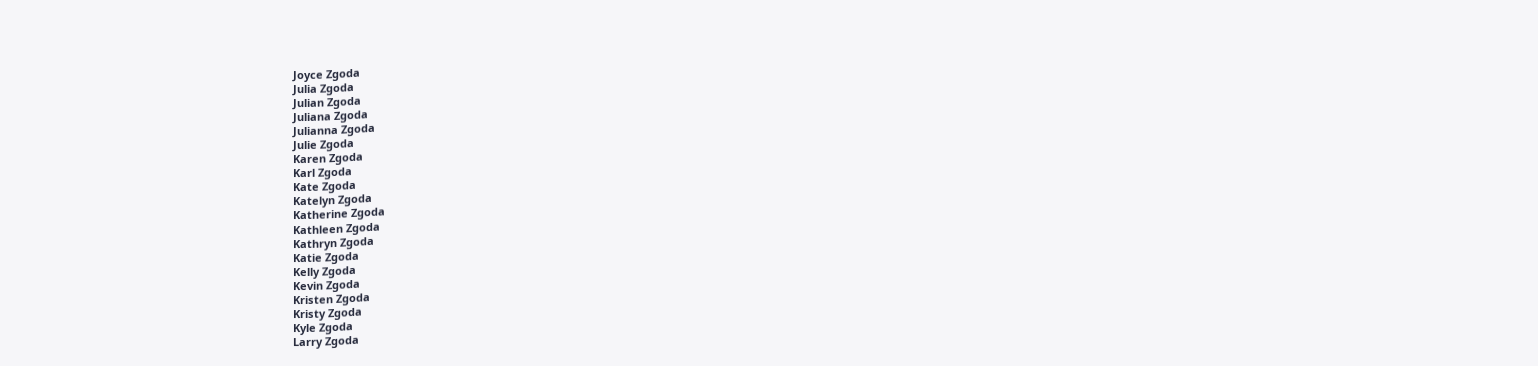Joyce Zgoda
Julia Zgoda
Julian Zgoda
Juliana Zgoda
Julianna Zgoda
Julie Zgoda
Karen Zgoda
Karl Zgoda
Kate Zgoda
Katelyn Zgoda
Katherine Zgoda
Kathleen Zgoda
Kathryn Zgoda
Katie Zgoda
Kelly Zgoda
Kevin Zgoda
Kristen Zgoda
Kristy Zgoda
Kyle Zgoda
Larry Zgoda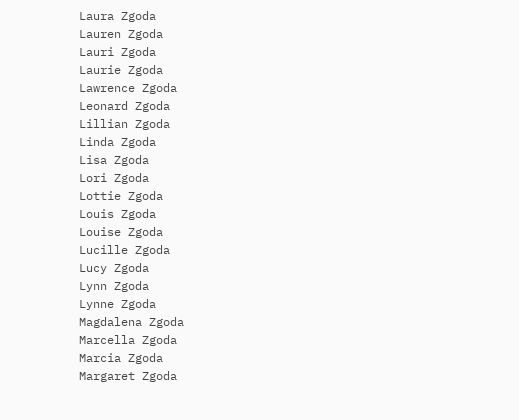Laura Zgoda
Lauren Zgoda
Lauri Zgoda
Laurie Zgoda
Lawrence Zgoda
Leonard Zgoda
Lillian Zgoda
Linda Zgoda
Lisa Zgoda
Lori Zgoda
Lottie Zgoda
Louis Zgoda
Louise Zgoda
Lucille Zgoda
Lucy Zgoda
Lynn Zgoda
Lynne Zgoda
Magdalena Zgoda
Marcella Zgoda
Marcia Zgoda
Margaret Zgoda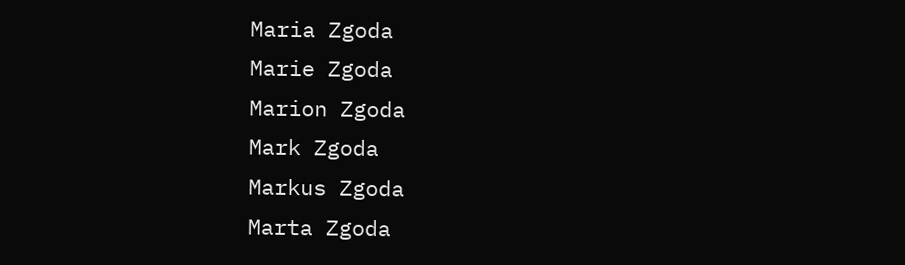Maria Zgoda
Marie Zgoda
Marion Zgoda
Mark Zgoda
Markus Zgoda
Marta Zgoda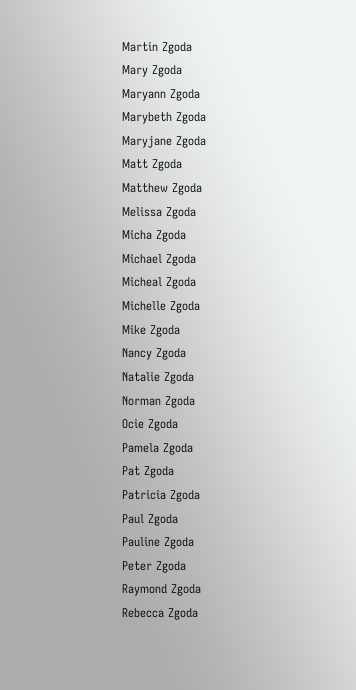Martin Zgoda
Mary Zgoda
Maryann Zgoda
Marybeth Zgoda
Maryjane Zgoda
Matt Zgoda
Matthew Zgoda
Melissa Zgoda
Micha Zgoda
Michael Zgoda
Micheal Zgoda
Michelle Zgoda
Mike Zgoda
Nancy Zgoda
Natalie Zgoda
Norman Zgoda
Ocie Zgoda
Pamela Zgoda
Pat Zgoda
Patricia Zgoda
Paul Zgoda
Pauline Zgoda
Peter Zgoda
Raymond Zgoda
Rebecca Zgoda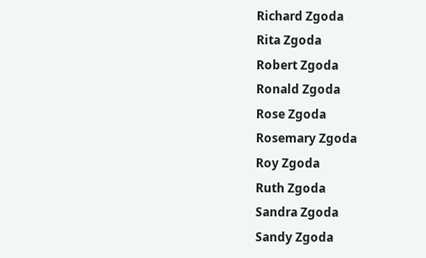Richard Zgoda
Rita Zgoda
Robert Zgoda
Ronald Zgoda
Rose Zgoda
Rosemary Zgoda
Roy Zgoda
Ruth Zgoda
Sandra Zgoda
Sandy Zgoda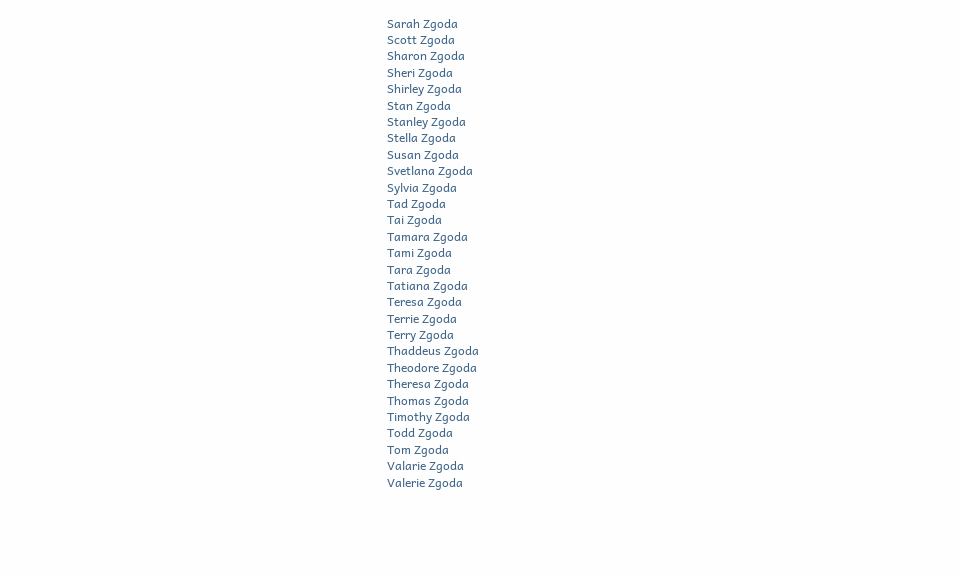Sarah Zgoda
Scott Zgoda
Sharon Zgoda
Sheri Zgoda
Shirley Zgoda
Stan Zgoda
Stanley Zgoda
Stella Zgoda
Susan Zgoda
Svetlana Zgoda
Sylvia Zgoda
Tad Zgoda
Tai Zgoda
Tamara Zgoda
Tami Zgoda
Tara Zgoda
Tatiana Zgoda
Teresa Zgoda
Terrie Zgoda
Terry Zgoda
Thaddeus Zgoda
Theodore Zgoda
Theresa Zgoda
Thomas Zgoda
Timothy Zgoda
Todd Zgoda
Tom Zgoda
Valarie Zgoda
Valerie Zgoda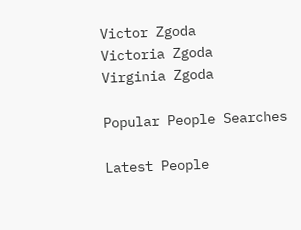Victor Zgoda
Victoria Zgoda
Virginia Zgoda

Popular People Searches

Latest People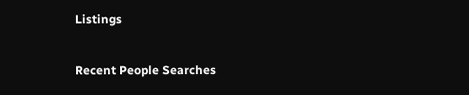Listings

Recent People Searches